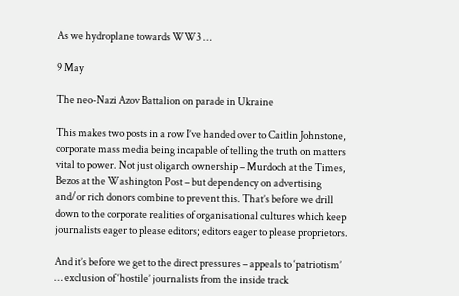As we hydroplane towards WW3 …

9 May

The neo-Nazi Azov Battalion on parade in Ukraine

This makes two posts in a row I’ve handed over to Caitlin Johnstone, corporate mass media being incapable of telling the truth on matters vital to power. Not just oligarch ownership – Murdoch at the Times, Bezos at the Washington Post – but dependency on advertising and/or rich donors combine to prevent this. That’s before we drill down to the corporate realities of organisational cultures which keep journalists eager to please editors; editors eager to please proprietors.

And it’s before we get to the direct pressures – appeals to ‘patriotism’ … exclusion of ‘hostile’ journalists from the inside track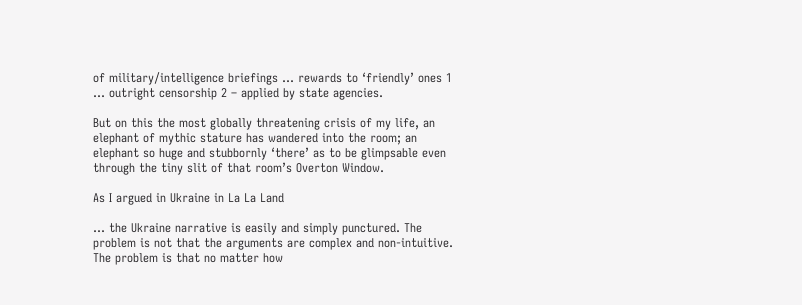of military/intelligence briefings … rewards to ‘friendly’ ones 1 … outright censorship 2 – applied by state agencies.

But on this the most globally threatening crisis of my life, an elephant of mythic stature has wandered into the room; an elephant so huge and stubbornly ‘there’ as to be glimpsable even through the tiny slit of that room’s Overton Window.

As I argued in Ukraine in La La Land

… the Ukraine narrative is easily and simply punctured. The problem is not that the arguments are complex and non-intuitive. The problem is that no matter how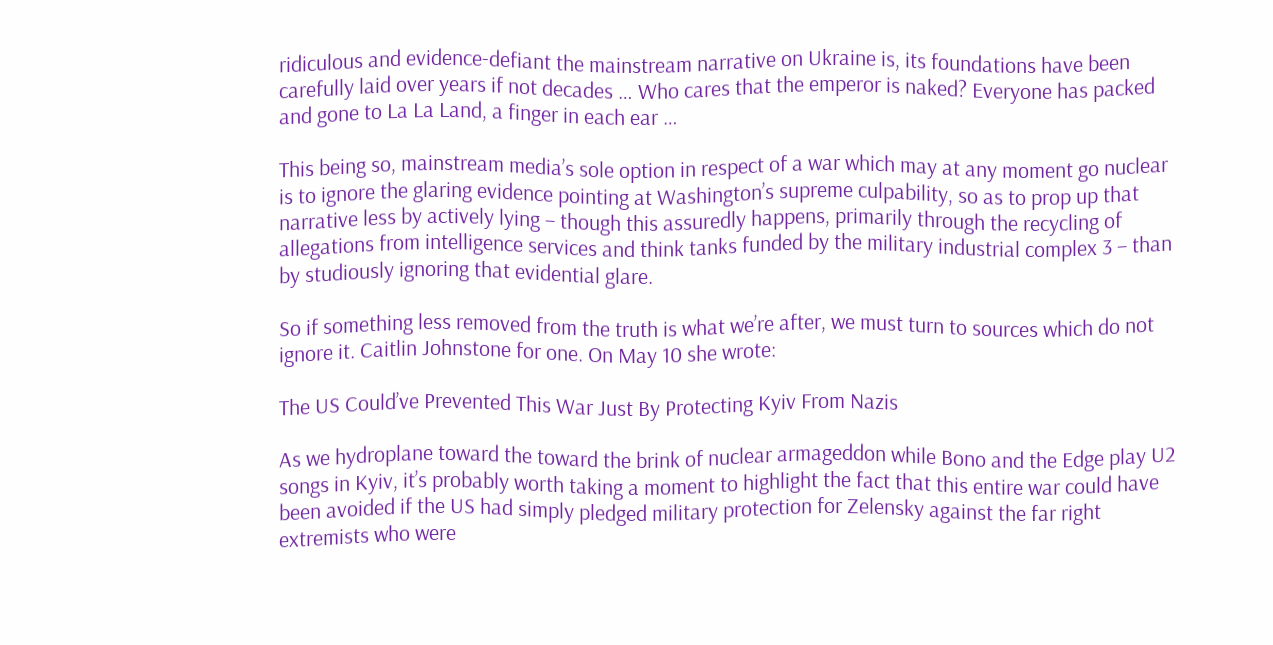ridiculous and evidence-defiant the mainstream narrative on Ukraine is, its foundations have been carefully laid over years if not decades … Who cares that the emperor is naked? Everyone has packed and gone to La La Land, a finger in each ear …

This being so, mainstream media’s sole option in respect of a war which may at any moment go nuclear is to ignore the glaring evidence pointing at Washington’s supreme culpability, so as to prop up that narrative less by actively lying – though this assuredly happens, primarily through the recycling of allegations from intelligence services and think tanks funded by the military industrial complex 3 – than by studiously ignoring that evidential glare.

So if something less removed from the truth is what we’re after, we must turn to sources which do not ignore it. Caitlin Johnstone for one. On May 10 she wrote:

The US Could’ve Prevented This War Just By Protecting Kyiv From Nazis

As we hydroplane toward the toward the brink of nuclear armageddon while Bono and the Edge play U2 songs in Kyiv, it’s probably worth taking a moment to highlight the fact that this entire war could have been avoided if the US had simply pledged military protection for Zelensky against the far right extremists who were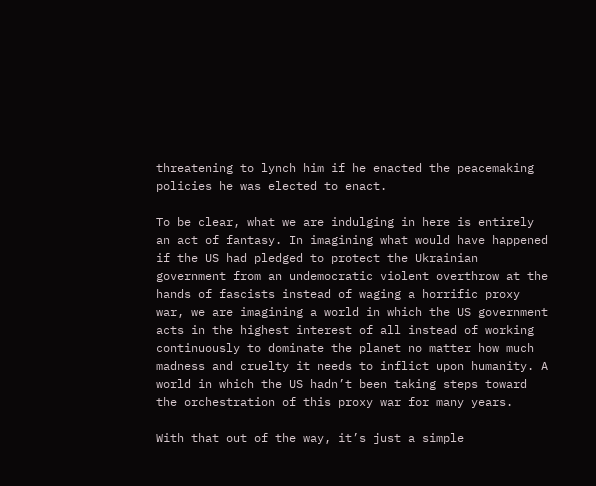threatening to lynch him if he enacted the peacemaking policies he was elected to enact.

To be clear, what we are indulging in here is entirely an act of fantasy. In imagining what would have happened if the US had pledged to protect the Ukrainian government from an undemocratic violent overthrow at the hands of fascists instead of waging a horrific proxy war, we are imagining a world in which the US government acts in the highest interest of all instead of working continuously to dominate the planet no matter how much madness and cruelty it needs to inflict upon humanity. A world in which the US hadn’t been taking steps toward the orchestration of this proxy war for many years.

With that out of the way, it’s just a simple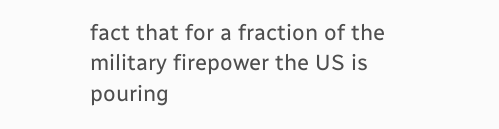fact that for a fraction of the military firepower the US is pouring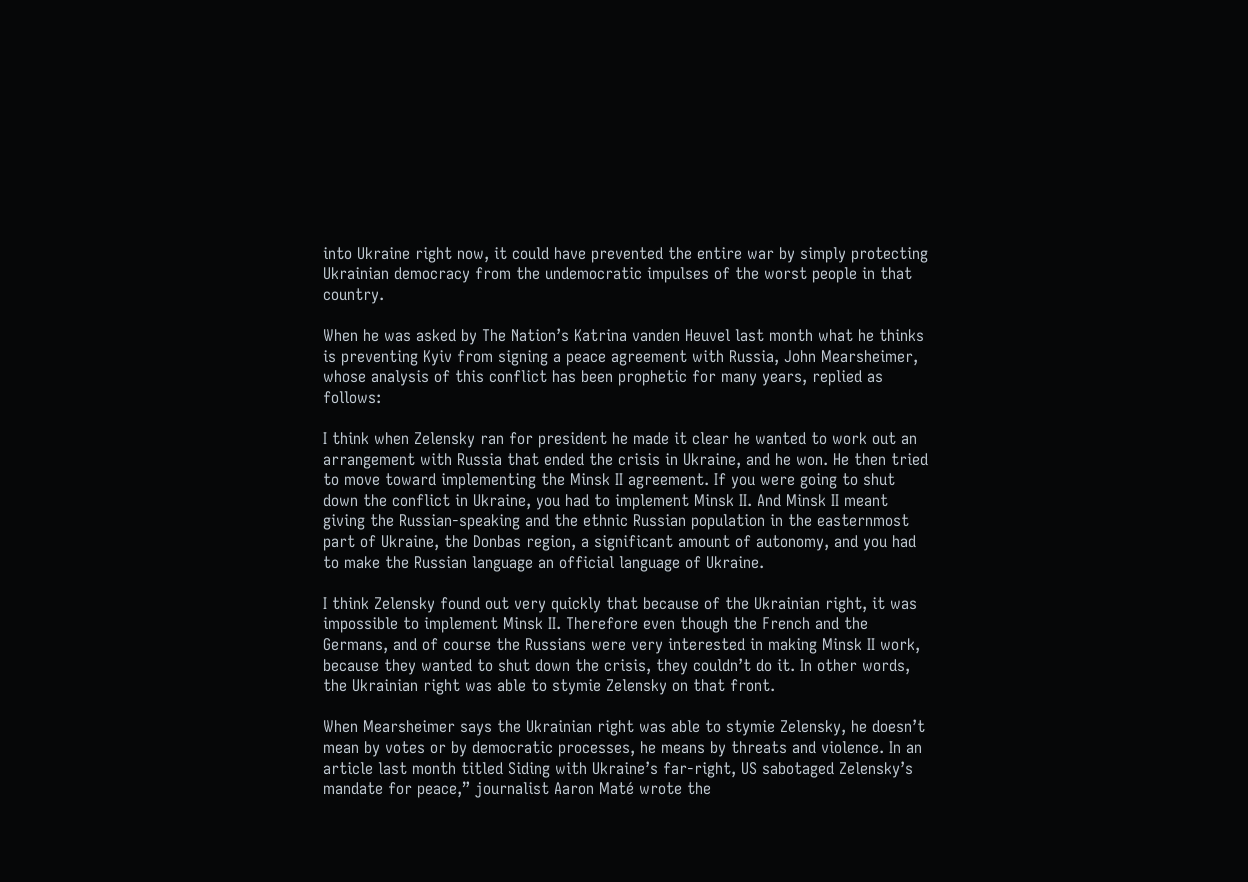into Ukraine right now, it could have prevented the entire war by simply protecting Ukrainian democracy from the undemocratic impulses of the worst people in that country.

When he was asked by The Nation’s Katrina vanden Heuvel last month what he thinks is preventing Kyiv from signing a peace agreement with Russia, John Mearsheimer, whose analysis of this conflict has been prophetic for many years, replied as follows:

I think when Zelensky ran for president he made it clear he wanted to work out an arrangement with Russia that ended the crisis in Ukraine, and he won. He then tried to move toward implementing the Minsk II agreement. If you were going to shut down the conflict in Ukraine, you had to implement Minsk II. And Minsk II meant giving the Russian-speaking and the ethnic Russian population in the easternmost part of Ukraine, the Donbas region, a significant amount of autonomy, and you had to make the Russian language an official language of Ukraine.

I think Zelensky found out very quickly that because of the Ukrainian right, it was impossible to implement Minsk II. Therefore even though the French and the Germans, and of course the Russians were very interested in making Minsk II work, because they wanted to shut down the crisis, they couldn’t do it. In other words, the Ukrainian right was able to stymie Zelensky on that front.

When Mearsheimer says the Ukrainian right was able to stymie Zelensky, he doesn’t mean by votes or by democratic processes, he means by threats and violence. In an article last month titled Siding with Ukraine’s far-right, US sabotaged Zelensky’s mandate for peace,” journalist Aaron Maté wrote the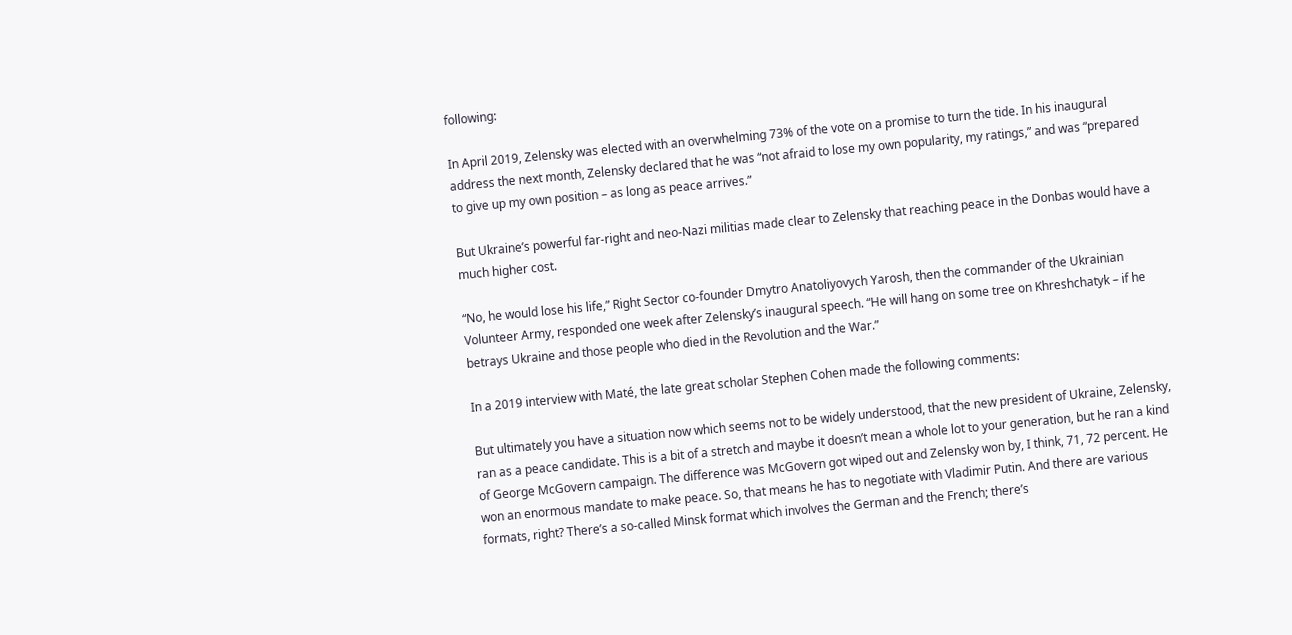following:

In April 2019, Zelensky was elected with an overwhelming 73% of the vote on a promise to turn the tide. In his inaugural address the next month, Zelensky declared that he was “not afraid to lose my own popularity, my ratings,” and was “prepared to give up my own position – as long as peace arrives.”

But Ukraine’s powerful far-right and neo-Nazi militias made clear to Zelensky that reaching peace in the Donbas would have a much higher cost.

“No, he would lose his life,” Right Sector co-founder Dmytro Anatoliyovych Yarosh, then the commander of the Ukrainian Volunteer Army, responded one week after Zelensky’s inaugural speech. “He will hang on some tree on Khreshchatyk – if he betrays Ukraine and those people who died in the Revolution and the War.”

In a 2019 interview with Maté, the late great scholar Stephen Cohen made the following comments:

But ultimately you have a situation now which seems not to be widely understood, that the new president of Ukraine, Zelensky, ran as a peace candidate. This is a bit of a stretch and maybe it doesn’t mean a whole lot to your generation, but he ran a kind of George McGovern campaign. The difference was McGovern got wiped out and Zelensky won by, I think, 71, 72 percent. He won an enormous mandate to make peace. So, that means he has to negotiate with Vladimir Putin. And there are various formats, right? There’s a so-called Minsk format which involves the German and the French; there’s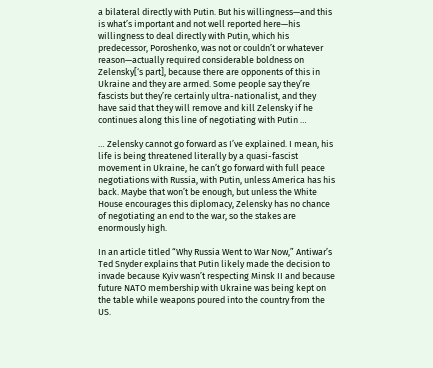a bilateral directly with Putin. But his willingness—and this is what’s important and not well reported here—his willingness to deal directly with Putin, which his predecessor, Poroshenko, was not or couldn’t or whatever reason—actually required considerable boldness on Zelensky[‘s part], because there are opponents of this in Ukraine and they are armed. Some people say they’re fascists but they’re certainly ultra-nationalist, and they have said that they will remove and kill Zelensky if he continues along this line of negotiating with Putin …

… Zelensky cannot go forward as I’ve explained. I mean, his life is being threatened literally by a quasi-fascist movement in Ukraine, he can’t go forward with full peace negotiations with Russia, with Putin, unless America has his back. Maybe that won’t be enough, but unless the White House encourages this diplomacy, Zelensky has no chance of negotiating an end to the war, so the stakes are enormously high.

In an article titled “Why Russia Went to War Now,” Antiwar’s Ted Snyder explains that Putin likely made the decision to invade because Kyiv wasn’t respecting Minsk II and because future NATO membership with Ukraine was being kept on the table while weapons poured into the country from the US.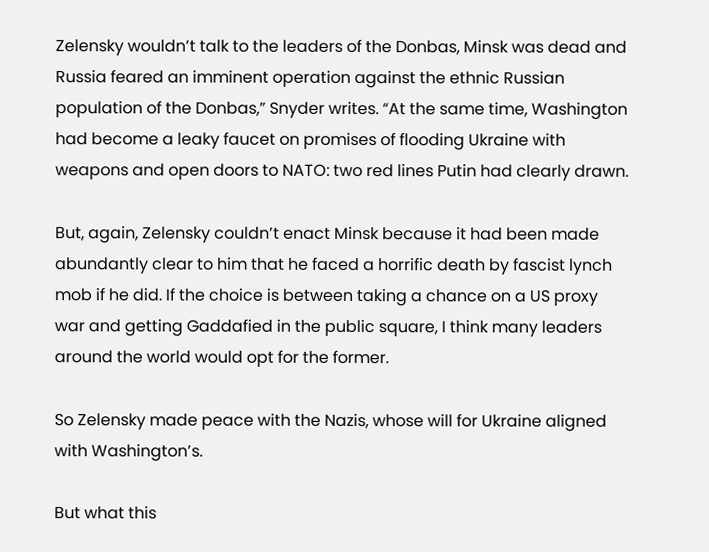Zelensky wouldn’t talk to the leaders of the Donbas, Minsk was dead and Russia feared an imminent operation against the ethnic Russian population of the Donbas,” Snyder writes. “At the same time, Washington had become a leaky faucet on promises of flooding Ukraine with weapons and open doors to NATO: two red lines Putin had clearly drawn.

But, again, Zelensky couldn’t enact Minsk because it had been made abundantly clear to him that he faced a horrific death by fascist lynch mob if he did. If the choice is between taking a chance on a US proxy war and getting Gaddafied in the public square, I think many leaders around the world would opt for the former.

So Zelensky made peace with the Nazis, whose will for Ukraine aligned with Washington’s.

But what this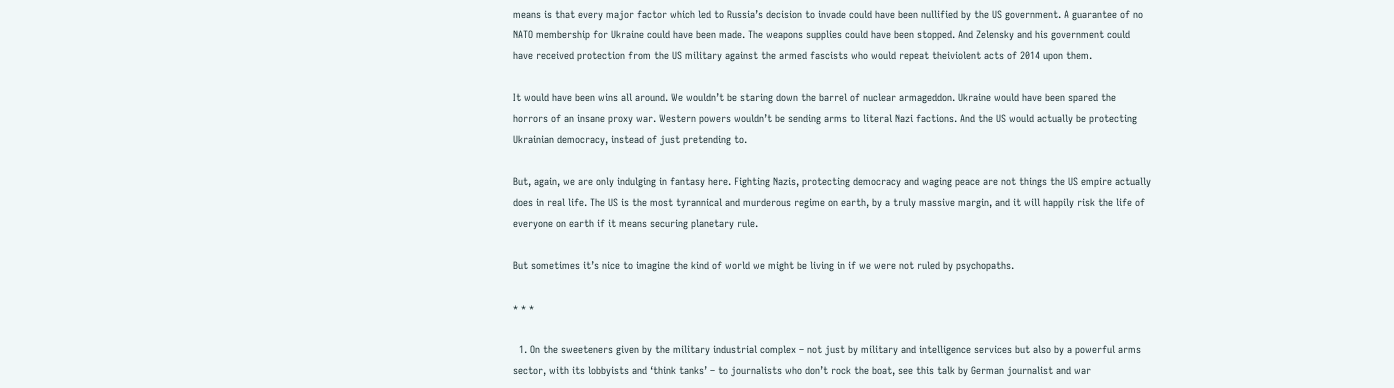means is that every major factor which led to Russia’s decision to invade could have been nullified by the US government. A guarantee of no NATO membership for Ukraine could have been made. The weapons supplies could have been stopped. And Zelensky and his government could have received protection from the US military against the armed fascists who would repeat theiviolent acts of 2014 upon them.

It would have been wins all around. We wouldn’t be staring down the barrel of nuclear armageddon. Ukraine would have been spared the horrors of an insane proxy war. Western powers wouldn’t be sending arms to literal Nazi factions. And the US would actually be protecting Ukrainian democracy, instead of just pretending to.

But, again, we are only indulging in fantasy here. Fighting Nazis, protecting democracy and waging peace are not things the US empire actually does in real life. The US is the most tyrannical and murderous regime on earth, by a truly massive margin, and it will happily risk the life of everyone on earth if it means securing planetary rule.

But sometimes it’s nice to imagine the kind of world we might be living in if we were not ruled by psychopaths.

* * *

  1. On the sweeteners given by the military industrial complex – not just by military and intelligence services but also by a powerful arms sector, with its lobbyists and ‘think tanks’ – to journalists who don’t rock the boat, see this talk by German journalist and war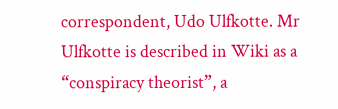correspondent, Udo Ulfkotte. Mr Ulfkotte is described in Wiki as a “conspiracy theorist”, a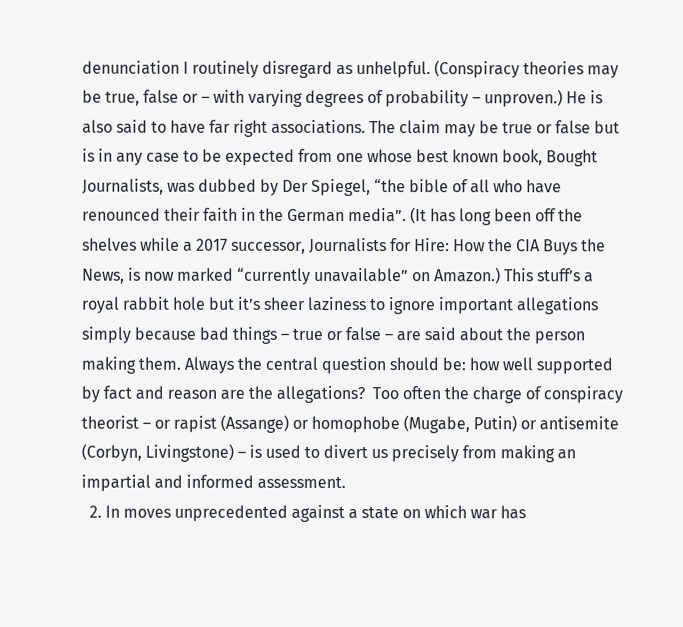denunciation I routinely disregard as unhelpful. (Conspiracy theories may be true, false or – with varying degrees of probability – unproven.) He is also said to have far right associations. The claim may be true or false but is in any case to be expected from one whose best known book, Bought Journalists, was dubbed by Der Spiegel, “the bible of all who have renounced their faith in the German media”. (It has long been off the shelves while a 2017 successor, Journalists for Hire: How the CIA Buys the News, is now marked “currently unavailable” on Amazon.) This stuff’s a royal rabbit hole but it’s sheer laziness to ignore important allegations simply because bad things – true or false – are said about the person making them. Always the central question should be: how well supported by fact and reason are the allegations?  Too often the charge of conspiracy theorist – or rapist (Assange) or homophobe (Mugabe, Putin) or antisemite (Corbyn, Livingstone) – is used to divert us precisely from making an impartial and informed assessment.
  2. In moves unprecedented against a state on which war has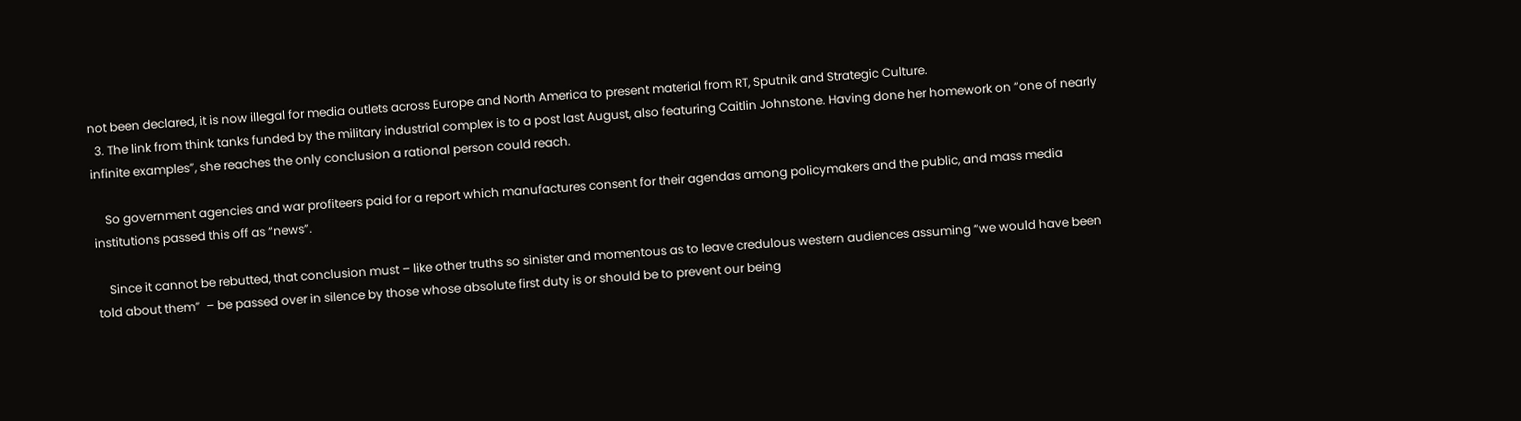not been declared, it is now illegal for media outlets across Europe and North America to present material from RT, Sputnik and Strategic Culture.
  3. The link from think tanks funded by the military industrial complex is to a post last August, also featuring Caitlin Johnstone. Having done her homework on “one of nearly infinite examples”, she reaches the only conclusion a rational person could reach.

    So government agencies and war profiteers paid for a report which manufactures consent for their agendas among policymakers and the public, and mass media institutions passed this off as “news”.

    Since it cannot be rebutted, that conclusion must – like other truths so sinister and momentous as to leave credulous western audiences assuming “we would have been told about them”  – be passed over in silence by those whose absolute first duty is or should be to prevent our being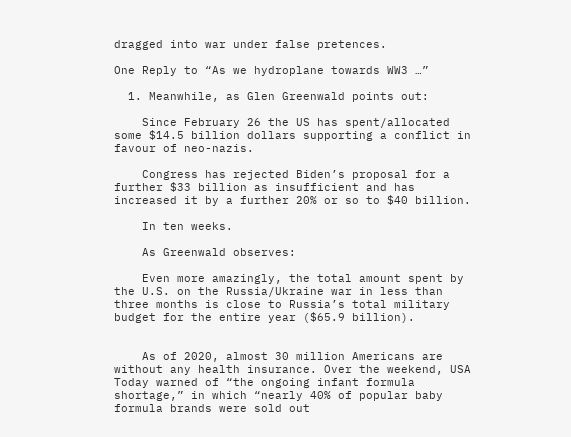dragged into war under false pretences.

One Reply to “As we hydroplane towards WW3 …”

  1. Meanwhile, as Glen Greenwald points out:

    Since February 26 the US has spent/allocated some $14.5 billion dollars supporting a conflict in favour of neo-nazis.

    Congress has rejected Biden’s proposal for a further $33 billion as insufficient and has increased it by a further 20% or so to $40 billion.

    In ten weeks.

    As Greenwald observes:

    Even more amazingly, the total amount spent by the U.S. on the Russia/Ukraine war in less than three months is close to Russia’s total military budget for the entire year ($65.9 billion).


    As of 2020, almost 30 million Americans are without any health insurance. Over the weekend, USA Today warned of “the ongoing infant formula shortage,” in which “nearly 40% of popular baby formula brands were sold out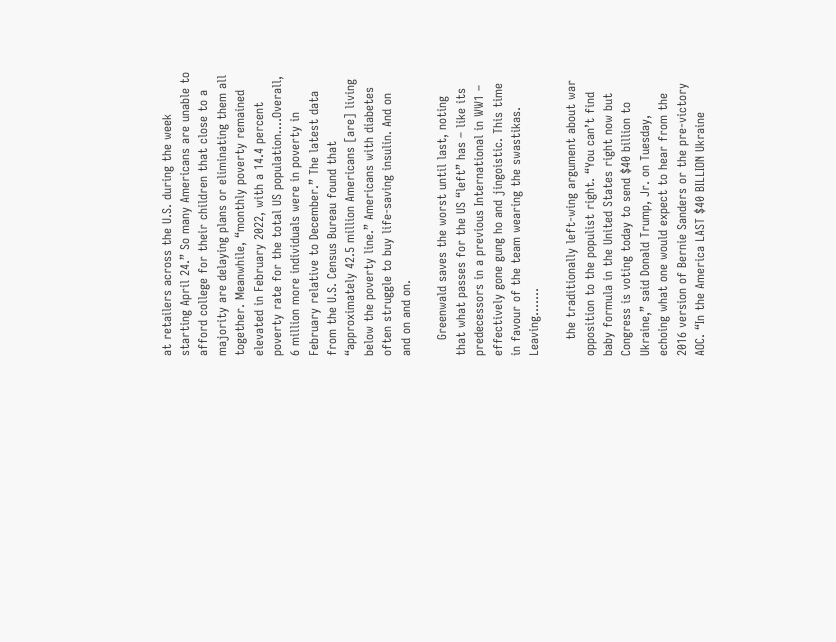at retailers across the U.S. during the week starting April 24.” So many Americans are unable to afford college for their children that close to a majority are delaying plans or eliminating them all together. Meanwhile, “monthly poverty remained elevated in February 2022, with a 14.4 percent poverty rate for the total US population….Overall, 6 million more individuals were in poverty in February relative to December.” The latest data from the U.S. Census Bureau found that “approximately 42.5 million Americans [are] living below the poverty line.” Americans with diabetes often struggle to buy life-saving insulin. And on and on and on.

    Greenwald saves the worst until last, noting that what passes for the US “left” has – like its predecessors in a previous International in WW1 – effectively gone gung ho and jingoistic. This time in favour of the team wearing the swastikas. Leaving…….

    the traditionally left-wing argument about war opposition to the populist right. “You can’t find baby formula in the United States right now but Congress is voting today to send $40 billion to Ukraine,” said Donald Trump, Jr. on Tuesday, echoing what one would expect to hear from the 2016 version of Bernie Sanders or the pre-victory AOC. “In the America LAST $40 BILLION Ukraine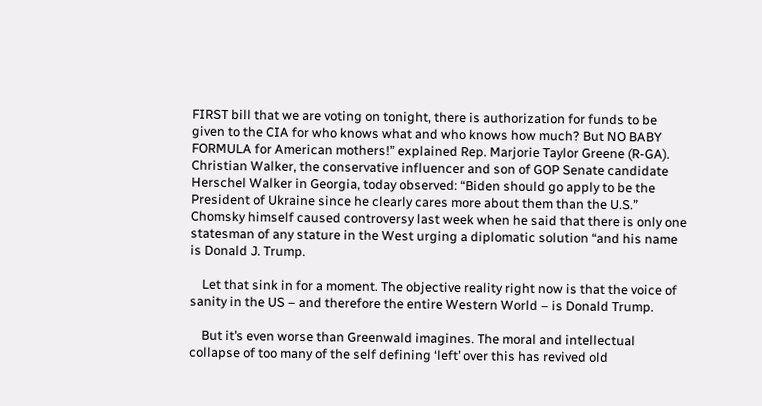FIRST bill that we are voting on tonight, there is authorization for funds to be given to the CIA for who knows what and who knows how much? But NO BABY FORMULA for American mothers!” explained Rep. Marjorie Taylor Greene (R-GA). Christian Walker, the conservative influencer and son of GOP Senate candidate Herschel Walker in Georgia, today observed: “Biden should go apply to be the President of Ukraine since he clearly cares more about them than the U.S.” Chomsky himself caused controversy last week when he said that there is only one statesman of any stature in the West urging a diplomatic solution “and his name is Donald J. Trump.

    Let that sink in for a moment. The objective reality right now is that the voice of sanity in the US – and therefore the entire Western World – is Donald Trump.

    But it’s even worse than Greenwald imagines. The moral and intellectual collapse of too many of the self defining ‘left’ over this has revived old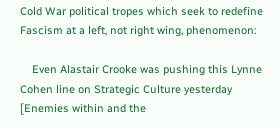Cold War political tropes which seek to redefine Fascism at a left, not right wing, phenomenon:

    Even Alastair Crooke was pushing this Lynne Cohen line on Strategic Culture yesterday [Enemies within and the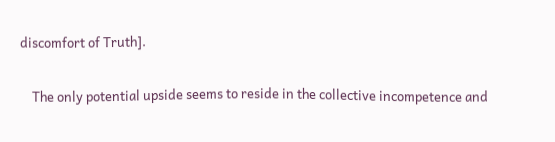discomfort of Truth].

    The only potential upside seems to reside in the collective incompetence and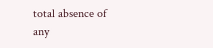total absence of any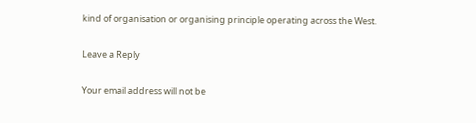kind of organisation or organising principle operating across the West.

Leave a Reply

Your email address will not be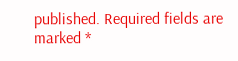published. Required fields are marked *